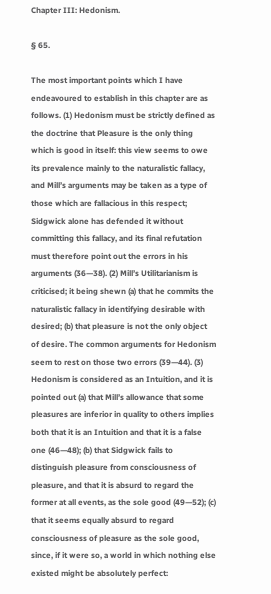Chapter III: Hedonism.

§ 65.

The most important points which I have endeavoured to establish in this chapter are as follows. (1) Hedonism must be strictly defined as the doctrine that Pleasure is the only thing which is good in itself: this view seems to owe its prevalence mainly to the naturalistic fallacy, and Mill’s arguments may be taken as a type of those which are fallacious in this respect; Sidgwick alone has defended it without committing this fallacy, and its final refutation must therefore point out the errors in his arguments (36—38). (2) Mill’s Utilitarianism is criticised; it being shewn (a) that he commits the naturalistic fallacy in identifying desirable with desired; (b) that pleasure is not the only object of desire. The common arguments for Hedonism seem to rest on those two errors (39—44). (3) Hedonism is considered as an Intuition, and it is pointed out (a) that Mill’s allowance that some pleasures are inferior in quality to others implies both that it is an Intuition and that it is a false one (46—48); (b) that Sidgwick fails to distinguish pleasure from consciousness of pleasure, and that it is absurd to regard the former at all events, as the sole good (49—52); (c) that it seems equally absurd to regard consciousness of pleasure as the sole good, since, if it were so, a world in which nothing else existed might be absolutely perfect: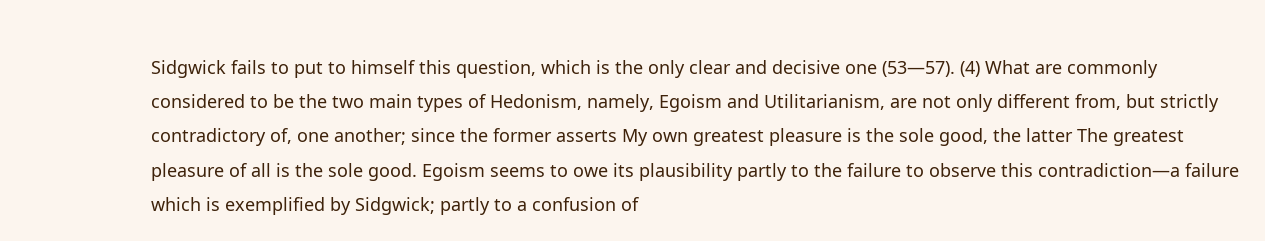Sidgwick fails to put to himself this question, which is the only clear and decisive one (53—57). (4) What are commonly considered to be the two main types of Hedonism, namely, Egoism and Utilitarianism, are not only different from, but strictly contradictory of, one another; since the former asserts My own greatest pleasure is the sole good, the latter The greatest pleasure of all is the sole good. Egoism seems to owe its plausibility partly to the failure to observe this contradiction—a failure which is exemplified by Sidgwick; partly to a confusion of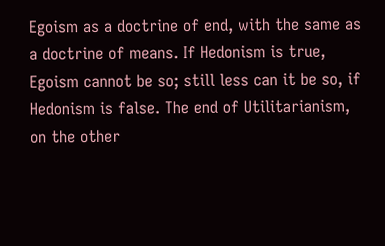Egoism as a doctrine of end, with the same as a doctrine of means. If Hedonism is true, Egoism cannot be so; still less can it be so, if Hedonism is false. The end of Utilitarianism, on the other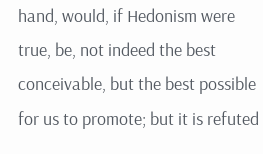hand, would, if Hedonism were true, be, not indeed the best conceivable, but the best possible for us to promote; but it is refuted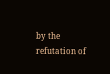by the refutation of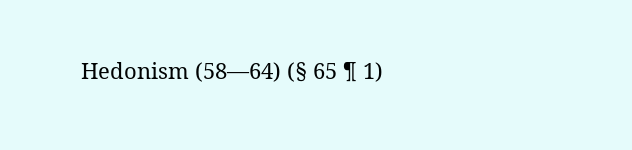Hedonism (58—64) (§ 65 ¶ 1)